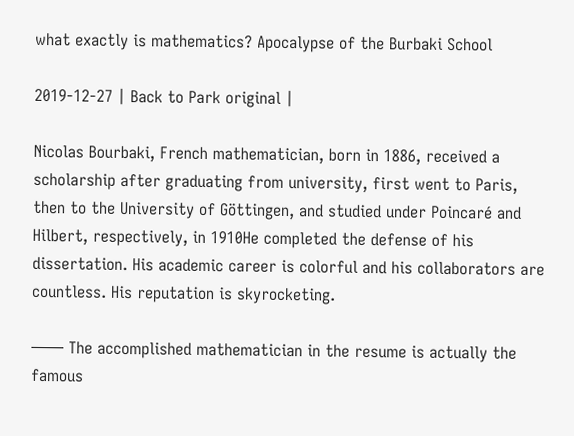what exactly is mathematics? Apocalypse of the Burbaki School

2019-12-27 | Back to Park original |

Nicolas Bourbaki, French mathematician, born in 1886, received a scholarship after graduating from university, first went to Paris, then to the University of Göttingen, and studied under Poincaré and Hilbert, respectively, in 1910He completed the defense of his dissertation. His academic career is colorful and his collaborators are countless. His reputation is skyrocketing.

—— The accomplished mathematician in the resume is actually the famous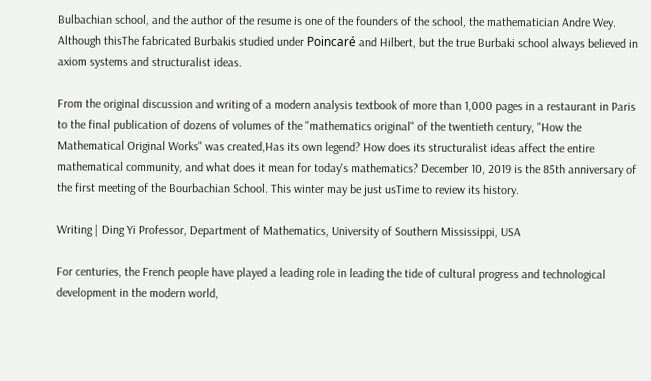Bulbachian school, and the author of the resume is one of the founders of the school, the mathematician Andre Wey. Although thisThe fabricated Burbakis studied under Poincaré and Hilbert, but the true Burbaki school always believed in axiom systems and structuralist ideas.

From the original discussion and writing of a modern analysis textbook of more than 1,000 pages in a restaurant in Paris to the final publication of dozens of volumes of the "mathematics original" of the twentieth century, "How the Mathematical Original Works" was created,Has its own legend? How does its structuralist ideas affect the entire mathematical community, and what does it mean for today's mathematics? December 10, 2019 is the 85th anniversary of the first meeting of the Bourbachian School. This winter may be just usTime to review its history.

Writing | Ding Yi Professor, Department of Mathematics, University of Southern Mississippi, USA

For centuries, the French people have played a leading role in leading the tide of cultural progress and technological development in the modern world,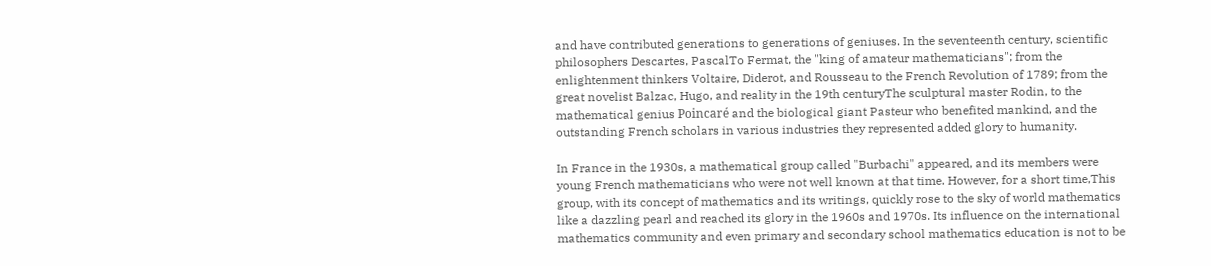and have contributed generations to generations of geniuses. In the seventeenth century, scientific philosophers Descartes, PascalTo Fermat, the "king of amateur mathematicians"; from the enlightenment thinkers Voltaire, Diderot, and Rousseau to the French Revolution of 1789; from the great novelist Balzac, Hugo, and reality in the 19th centuryThe sculptural master Rodin, to the mathematical genius Poincaré and the biological giant Pasteur who benefited mankind, and the outstanding French scholars in various industries they represented added glory to humanity.

In France in the 1930s, a mathematical group called "Burbachi" appeared, and its members were young French mathematicians who were not well known at that time. However, for a short time,This group, with its concept of mathematics and its writings, quickly rose to the sky of world mathematics like a dazzling pearl and reached its glory in the 1960s and 1970s. Its influence on the international mathematics community and even primary and secondary school mathematics education is not to be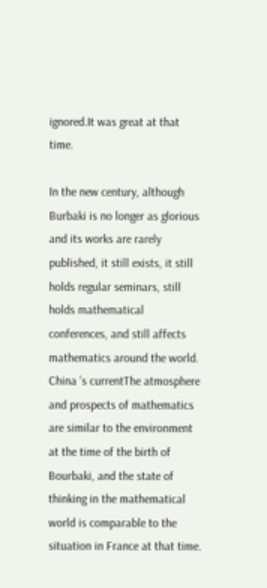ignored.It was great at that time.

In the new century, although Burbaki is no longer as glorious and its works are rarely published, it still exists, it still holds regular seminars, still holds mathematical conferences, and still affects mathematics around the world. China ’s currentThe atmosphere and prospects of mathematics are similar to the environment at the time of the birth of Bourbaki, and the state of thinking in the mathematical world is comparable to the situation in France at that time.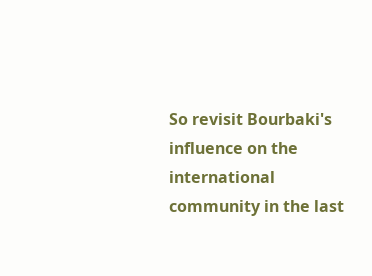So revisit Bourbaki's influence on the international community in the last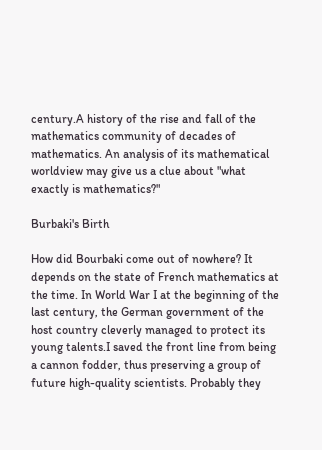century.A history of the rise and fall of the mathematics community of decades of mathematics. An analysis of its mathematical worldview may give us a clue about "what exactly is mathematics?"

Burbaki's Birth

How did Bourbaki come out of nowhere? It depends on the state of French mathematics at the time. In World War I at the beginning of the last century, the German government of the host country cleverly managed to protect its young talents.I saved the front line from being a cannon fodder, thus preserving a group of future high-quality scientists. Probably they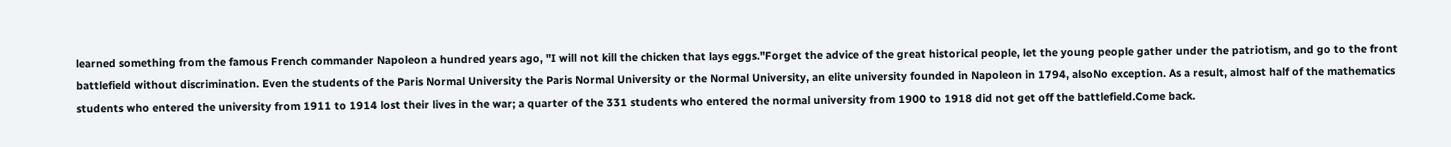learned something from the famous French commander Napoleon a hundred years ago, "I will not kill the chicken that lays eggs."Forget the advice of the great historical people, let the young people gather under the patriotism, and go to the front battlefield without discrimination. Even the students of the Paris Normal University the Paris Normal University or the Normal University, an elite university founded in Napoleon in 1794, alsoNo exception. As a result, almost half of the mathematics students who entered the university from 1911 to 1914 lost their lives in the war; a quarter of the 331 students who entered the normal university from 1900 to 1918 did not get off the battlefield.Come back.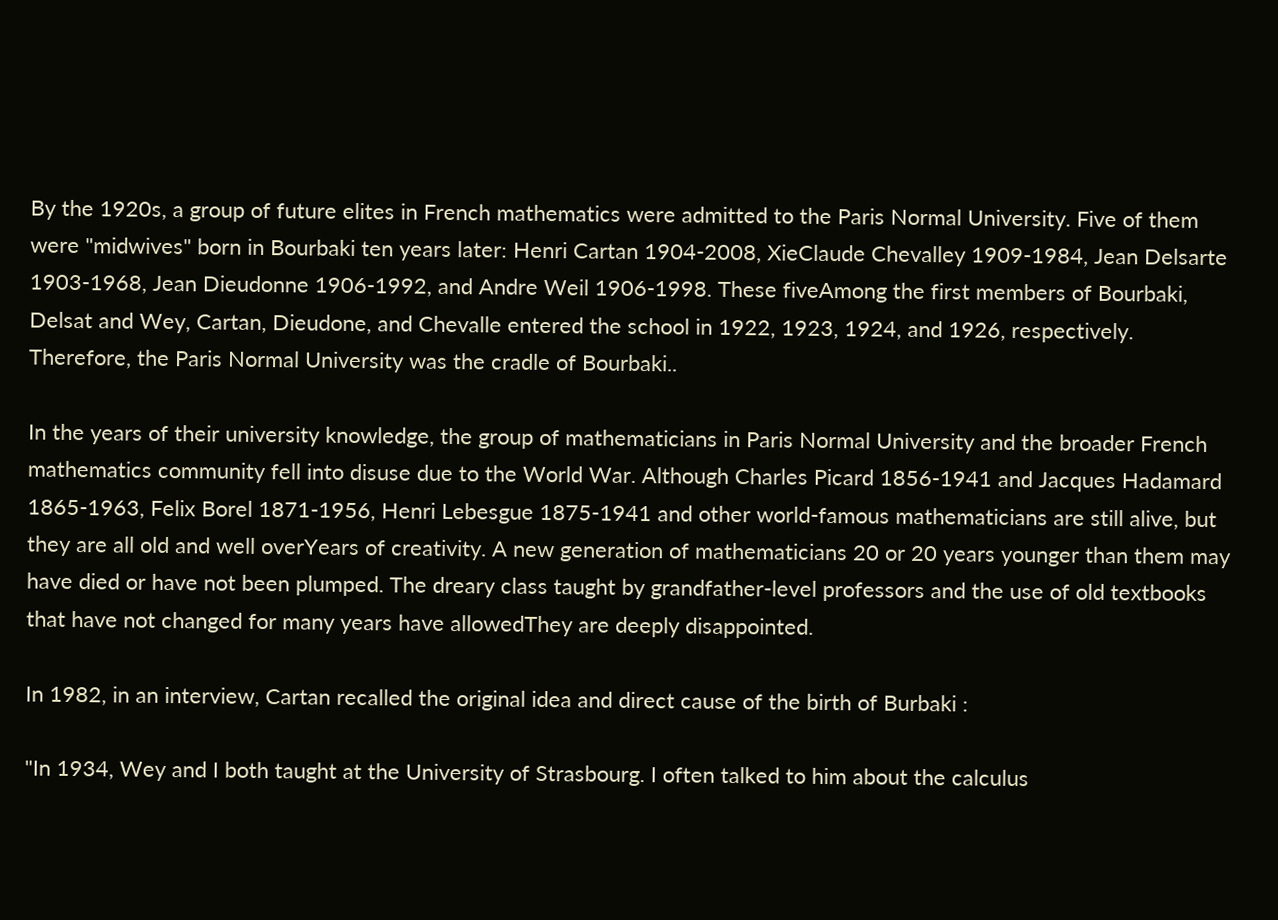By the 1920s, a group of future elites in French mathematics were admitted to the Paris Normal University. Five of them were "midwives" born in Bourbaki ten years later: Henri Cartan 1904-2008, XieClaude Chevalley 1909-1984, Jean Delsarte 1903-1968, Jean Dieudonne 1906-1992, and Andre Weil 1906-1998. These fiveAmong the first members of Bourbaki, Delsat and Wey, Cartan, Dieudone, and Chevalle entered the school in 1922, 1923, 1924, and 1926, respectively. Therefore, the Paris Normal University was the cradle of Bourbaki..

In the years of their university knowledge, the group of mathematicians in Paris Normal University and the broader French mathematics community fell into disuse due to the World War. Although Charles Picard 1856-1941 and Jacques Hadamard 1865-1963, Felix Borel 1871-1956, Henri Lebesgue 1875-1941 and other world-famous mathematicians are still alive, but they are all old and well overYears of creativity. A new generation of mathematicians 20 or 20 years younger than them may have died or have not been plumped. The dreary class taught by grandfather-level professors and the use of old textbooks that have not changed for many years have allowedThey are deeply disappointed.

In 1982, in an interview, Cartan recalled the original idea and direct cause of the birth of Burbaki :

"In 1934, Wey and I both taught at the University of Strasbourg. I often talked to him about the calculus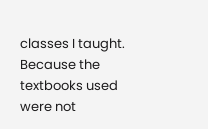classes I taught. Because the textbooks used were not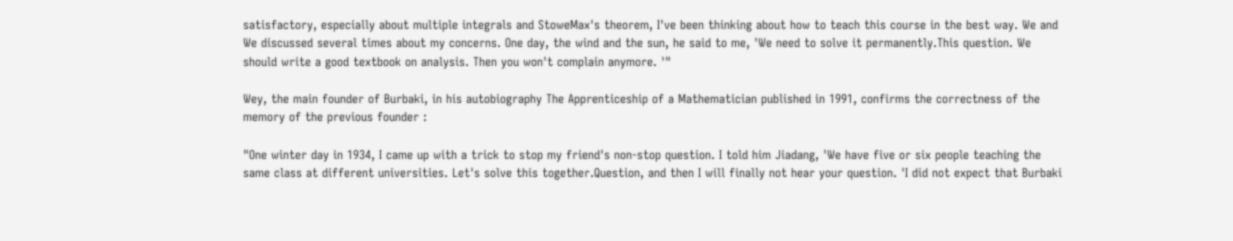satisfactory, especially about multiple integrals and StoweMax's theorem, I've been thinking about how to teach this course in the best way. We and We discussed several times about my concerns. One day, the wind and the sun, he said to me, 'We need to solve it permanently.This question. We should write a good textbook on analysis. Then you won't complain anymore. '"

Wey, the main founder of Burbaki, in his autobiography The Apprenticeship of a Mathematician published in 1991, confirms the correctness of the memory of the previous founder :

"One winter day in 1934, I came up with a trick to stop my friend's non-stop question. I told him Jiadang, 'We have five or six people teaching the same class at different universities. Let's solve this together.Question, and then I will finally not hear your question. 'I did not expect that Burbaki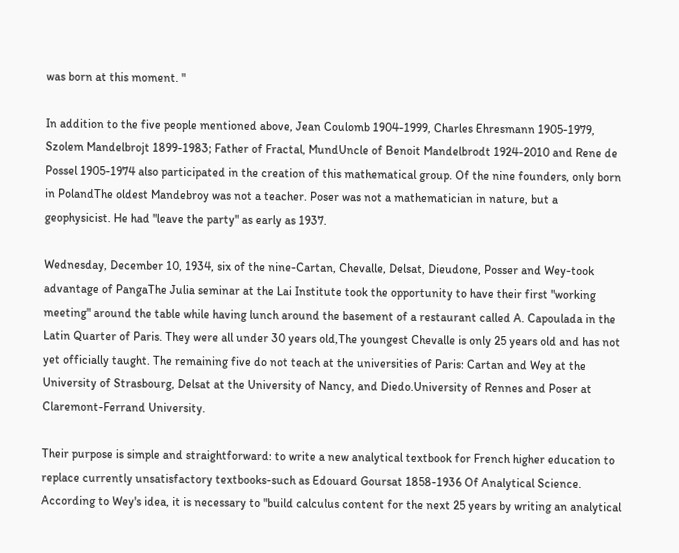was born at this moment. "

In addition to the five people mentioned above, Jean Coulomb 1904-1999, Charles Ehresmann 1905-1979, Szolem Mandelbrojt 1899-1983; Father of Fractal, MundUncle of Benoit Mandelbrodt 1924-2010 and Rene de Possel 1905-1974 also participated in the creation of this mathematical group. Of the nine founders, only born in PolandThe oldest Mandebroy was not a teacher. Poser was not a mathematician in nature, but a geophysicist. He had "leave the party" as early as 1937.

Wednesday, December 10, 1934, six of the nine-Cartan, Chevalle, Delsat, Dieudone, Posser and Wey-took advantage of PangaThe Julia seminar at the Lai Institute took the opportunity to have their first "working meeting" around the table while having lunch around the basement of a restaurant called A. Capoulada in the Latin Quarter of Paris. They were all under 30 years old,The youngest Chevalle is only 25 years old and has not yet officially taught. The remaining five do not teach at the universities of Paris: Cartan and Wey at the University of Strasbourg, Delsat at the University of Nancy, and Diedo.University of Rennes and Poser at Claremont-Ferrand University.

Their purpose is simple and straightforward: to write a new analytical textbook for French higher education to replace currently unsatisfactory textbooks-such as Edouard Goursat 1858-1936 Of Analytical Science. According to Wey's idea, it is necessary to "build calculus content for the next 25 years by writing an analytical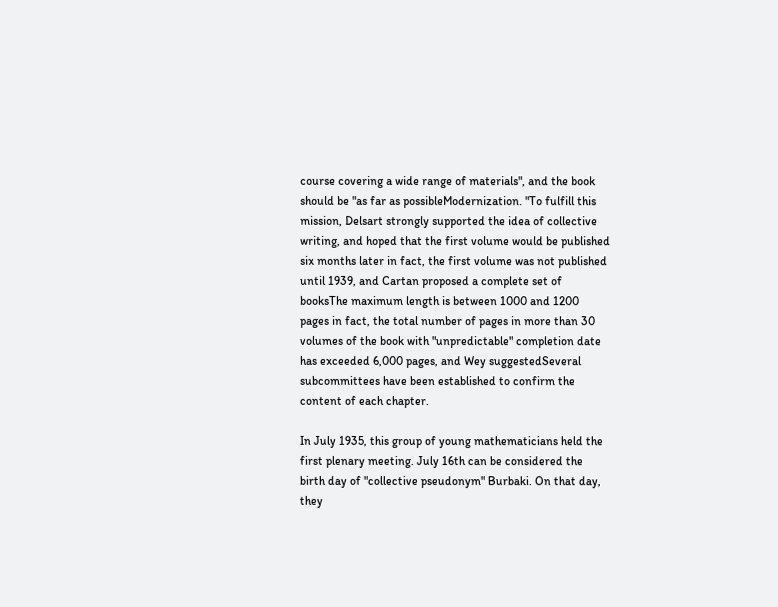course covering a wide range of materials", and the book should be "as far as possibleModernization. "To fulfill this mission, Delsart strongly supported the idea of collective writing, and hoped that the first volume would be published six months later in fact, the first volume was not published until 1939, and Cartan proposed a complete set of booksThe maximum length is between 1000 and 1200 pages in fact, the total number of pages in more than 30 volumes of the book with "unpredictable" completion date has exceeded 6,000 pages, and Wey suggestedSeveral subcommittees have been established to confirm the content of each chapter.

In July 1935, this group of young mathematicians held the first plenary meeting. July 16th can be considered the birth day of "collective pseudonym" Burbaki. On that day, they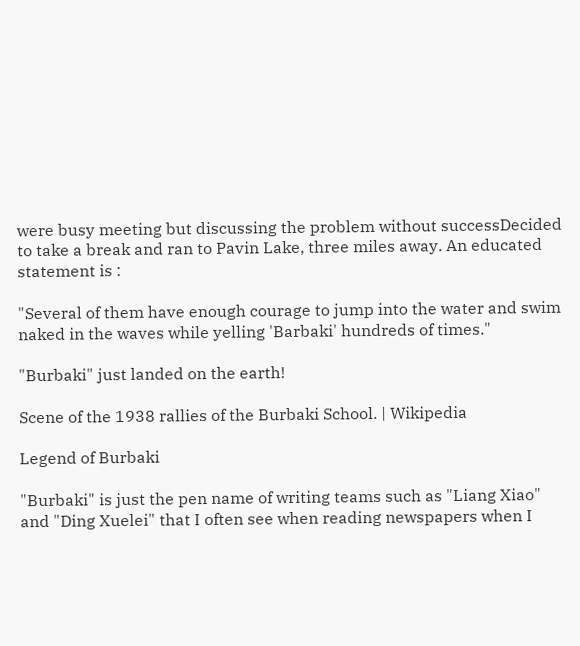were busy meeting but discussing the problem without successDecided to take a break and ran to Pavin Lake, three miles away. An educated statement is :

"Several of them have enough courage to jump into the water and swim naked in the waves while yelling 'Barbaki' hundreds of times."

"Burbaki" just landed on the earth!

Scene of the 1938 rallies of the Burbaki School. | Wikipedia

Legend of Burbaki

"Burbaki" is just the pen name of writing teams such as "Liang Xiao" and "Ding Xuelei" that I often see when reading newspapers when I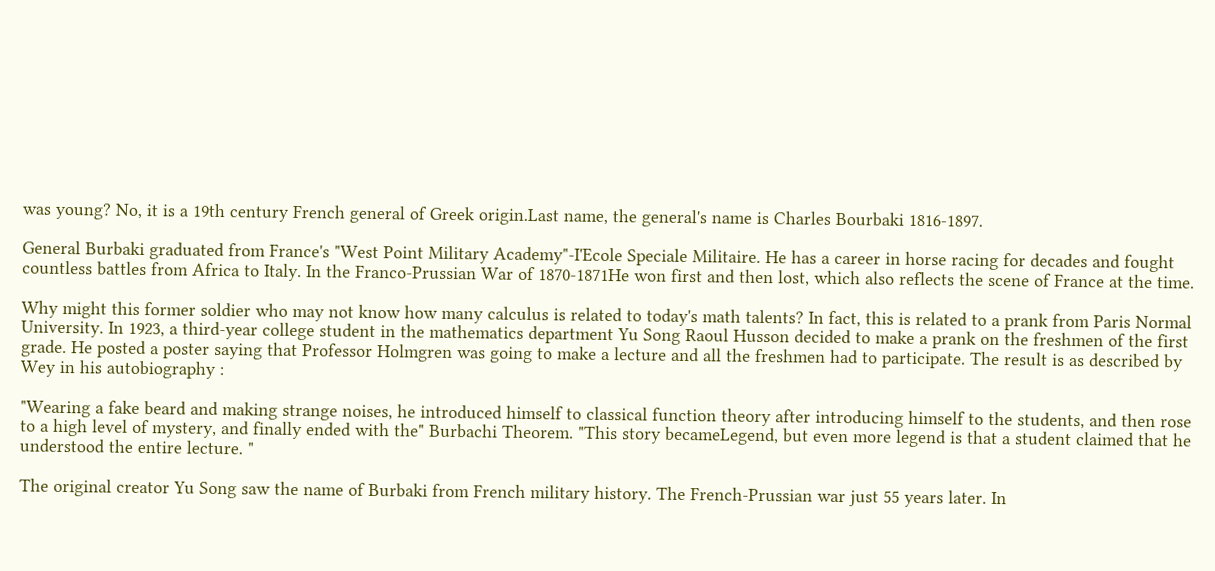was young? No, it is a 19th century French general of Greek origin.Last name, the general's name is Charles Bourbaki 1816-1897.

General Burbaki graduated from France's "West Point Military Academy"-I'Ecole Speciale Militaire. He has a career in horse racing for decades and fought countless battles from Africa to Italy. In the Franco-Prussian War of 1870-1871He won first and then lost, which also reflects the scene of France at the time.

Why might this former soldier who may not know how many calculus is related to today's math talents? In fact, this is related to a prank from Paris Normal University. In 1923, a third-year college student in the mathematics department Yu Song Raoul Husson decided to make a prank on the freshmen of the first grade. He posted a poster saying that Professor Holmgren was going to make a lecture and all the freshmen had to participate. The result is as described by Wey in his autobiography :

"Wearing a fake beard and making strange noises, he introduced himself to classical function theory after introducing himself to the students, and then rose to a high level of mystery, and finally ended with the" Burbachi Theorem. "This story becameLegend, but even more legend is that a student claimed that he understood the entire lecture. "

The original creator Yu Song saw the name of Burbaki from French military history. The French-Prussian war just 55 years later. In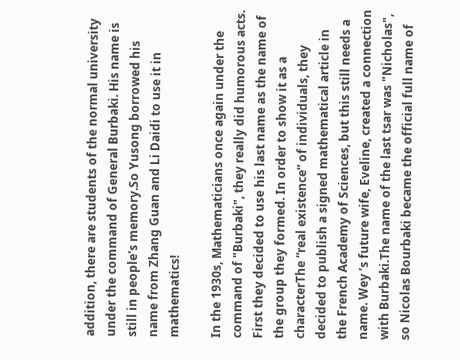addition, there are students of the normal university under the command of General Burbaki. His name is still in people's memory.So Yusong borrowed his name from Zhang Guan and Li Daidi to use it in mathematics!

In the 1930s, Mathematicians once again under the command of "Burbaki", they really did humorous acts. First they decided to use his last name as the name of the group they formed. In order to show it as a characterThe “real existence” of individuals, they decided to publish a signed mathematical article in the French Academy of Sciences, but this still needs a name. Wey ’s future wife, Eveline, created a connection with Burbaki.The name of the last tsar was "Nicholas", so Nicolas Bourbaki became the official full name of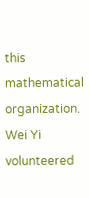this mathematical organization. Wei Yi volunteered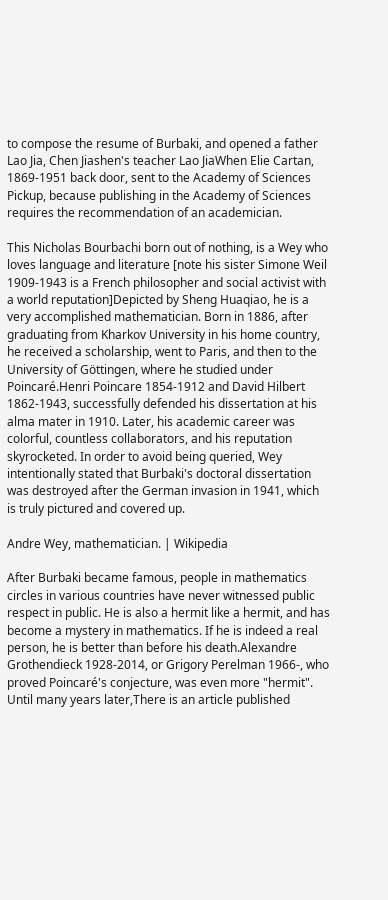to compose the resume of Burbaki, and opened a father Lao Jia, Chen Jiashen's teacher Lao JiaWhen Elie Cartan, 1869-1951 back door, sent to the Academy of Sciences Pickup, because publishing in the Academy of Sciences requires the recommendation of an academician.

This Nicholas Bourbachi born out of nothing, is a Wey who loves language and literature [note his sister Simone Weil 1909-1943 is a French philosopher and social activist with a world reputation]Depicted by Sheng Huaqiao, he is a very accomplished mathematician. Born in 1886, after graduating from Kharkov University in his home country, he received a scholarship, went to Paris, and then to the University of Göttingen, where he studied under Poincaré.Henri Poincare 1854-1912 and David Hilbert 1862-1943, successfully defended his dissertation at his alma mater in 1910. Later, his academic career was colorful, countless collaborators, and his reputation skyrocketed. In order to avoid being queried, Wey intentionally stated that Burbaki's doctoral dissertation was destroyed after the German invasion in 1941, which is truly pictured and covered up.

Andre Wey, mathematician. | Wikipedia

After Burbaki became famous, people in mathematics circles in various countries have never witnessed public respect in public. He is also a hermit like a hermit, and has become a mystery in mathematics. If he is indeed a real person, he is better than before his death.Alexandre Grothendieck 1928-2014, or Grigory Perelman 1966-, who proved Poincaré's conjecture, was even more "hermit". Until many years later,There is an article published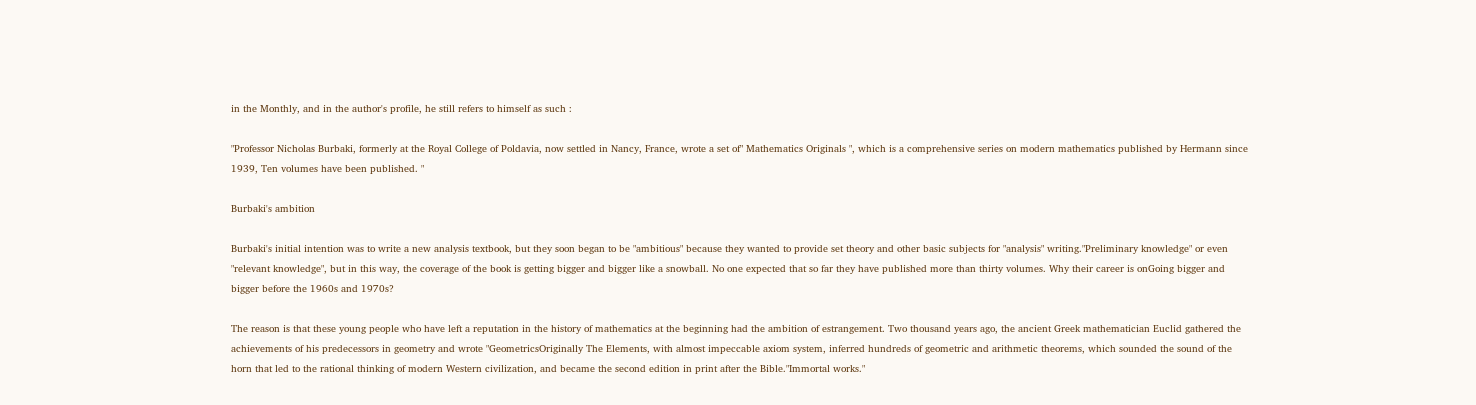in the Monthly, and in the author's profile, he still refers to himself as such :

"Professor Nicholas Burbaki, formerly at the Royal College of Poldavia, now settled in Nancy, France, wrote a set of" Mathematics Originals ", which is a comprehensive series on modern mathematics published by Hermann since 1939, Ten volumes have been published. "

Burbaki's ambition

Burbaki's initial intention was to write a new analysis textbook, but they soon began to be "ambitious" because they wanted to provide set theory and other basic subjects for "analysis" writing."Preliminary knowledge" or even "relevant knowledge", but in this way, the coverage of the book is getting bigger and bigger like a snowball. No one expected that so far they have published more than thirty volumes. Why their career is onGoing bigger and bigger before the 1960s and 1970s?

The reason is that these young people who have left a reputation in the history of mathematics at the beginning had the ambition of estrangement. Two thousand years ago, the ancient Greek mathematician Euclid gathered the achievements of his predecessors in geometry and wrote "GeometricsOriginally The Elements, with almost impeccable axiom system, inferred hundreds of geometric and arithmetic theorems, which sounded the sound of the horn that led to the rational thinking of modern Western civilization, and became the second edition in print after the Bible."Immortal works."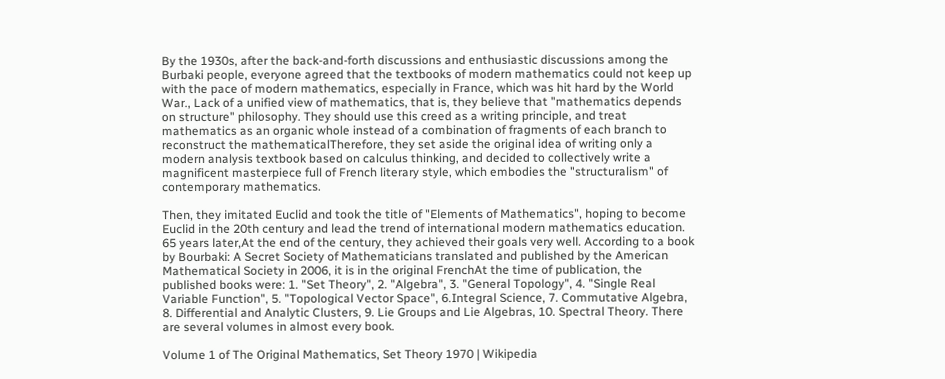By the 1930s, after the back-and-forth discussions and enthusiastic discussions among the Burbaki people, everyone agreed that the textbooks of modern mathematics could not keep up with the pace of modern mathematics, especially in France, which was hit hard by the World War., Lack of a unified view of mathematics, that is, they believe that "mathematics depends on structure" philosophy. They should use this creed as a writing principle, and treat mathematics as an organic whole instead of a combination of fragments of each branch to reconstruct the mathematicalTherefore, they set aside the original idea of writing only a modern analysis textbook based on calculus thinking, and decided to collectively write a magnificent masterpiece full of French literary style, which embodies the "structuralism" of contemporary mathematics.

Then, they imitated Euclid and took the title of "Elements of Mathematics", hoping to become Euclid in the 20th century and lead the trend of international modern mathematics education. 65 years later,At the end of the century, they achieved their goals very well. According to a book by Bourbaki: A Secret Society of Mathematicians translated and published by the American Mathematical Society in 2006, it is in the original FrenchAt the time of publication, the published books were: 1. "Set Theory", 2. "Algebra", 3. "General Topology", 4. "Single Real Variable Function", 5. "Topological Vector Space", 6.Integral Science, 7. Commutative Algebra, 8. Differential and Analytic Clusters, 9. Lie Groups and Lie Algebras, 10. Spectral Theory. There are several volumes in almost every book.

Volume 1 of The Original Mathematics, Set Theory 1970 | Wikipedia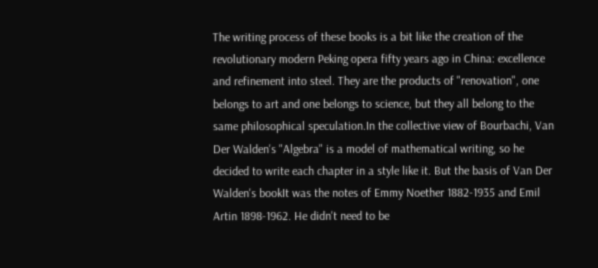The writing process of these books is a bit like the creation of the revolutionary modern Peking opera fifty years ago in China: excellence and refinement into steel. They are the products of "renovation", one belongs to art and one belongs to science, but they all belong to the same philosophical speculation.In the collective view of Bourbachi, Van Der Walden's "Algebra" is a model of mathematical writing, so he decided to write each chapter in a style like it. But the basis of Van Der Walden's bookIt was the notes of Emmy Noether 1882-1935 and Emil Artin 1898-1962. He didn't need to be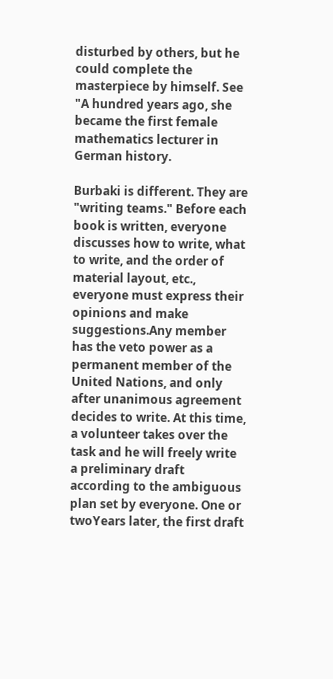disturbed by others, but he could complete the masterpiece by himself. See "A hundred years ago, she became the first female mathematics lecturer in German history.

Burbaki is different. They are "writing teams." Before each book is written, everyone discusses how to write, what to write, and the order of material layout, etc., everyone must express their opinions and make suggestions.Any member has the veto power as a permanent member of the United Nations, and only after unanimous agreement decides to write. At this time, a volunteer takes over the task and he will freely write a preliminary draft according to the ambiguous plan set by everyone. One or twoYears later, the first draft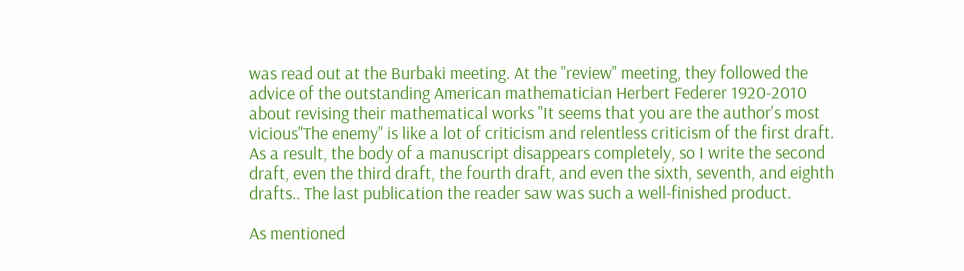was read out at the Burbaki meeting. At the "review" meeting, they followed the advice of the outstanding American mathematician Herbert Federer 1920-2010 about revising their mathematical works "It seems that you are the author's most vicious"The enemy" is like a lot of criticism and relentless criticism of the first draft. As a result, the body of a manuscript disappears completely, so I write the second draft, even the third draft, the fourth draft, and even the sixth, seventh, and eighth drafts.. The last publication the reader saw was such a well-finished product.

As mentioned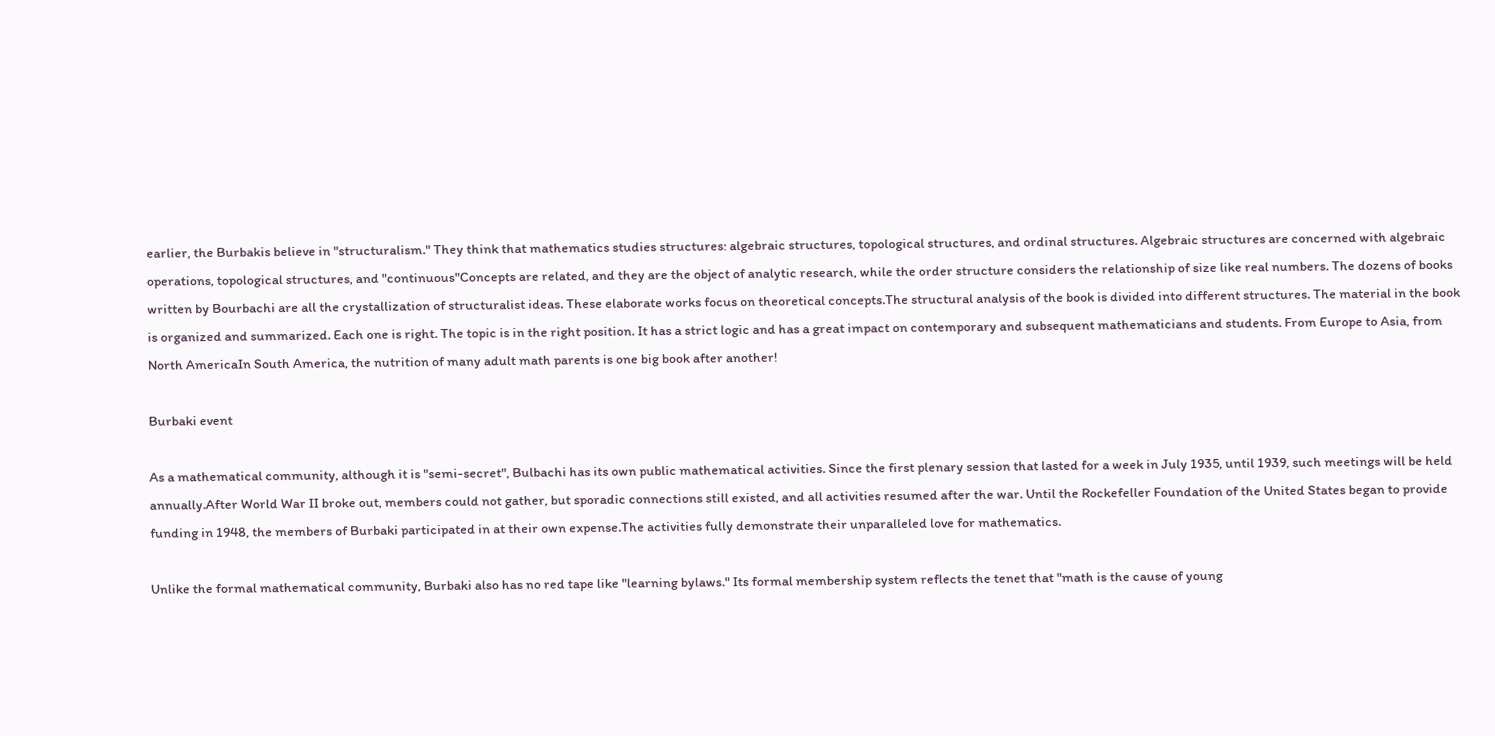earlier, the Burbakis believe in "structuralism." They think that mathematics studies structures: algebraic structures, topological structures, and ordinal structures. Algebraic structures are concerned with algebraic operations, topological structures, and "continuous"Concepts are related, and they are the object of analytic research, while the order structure considers the relationship of size like real numbers. The dozens of books written by Bourbachi are all the crystallization of structuralist ideas. These elaborate works focus on theoretical concepts.The structural analysis of the book is divided into different structures. The material in the book is organized and summarized. Each one is right. The topic is in the right position. It has a strict logic and has a great impact on contemporary and subsequent mathematicians and students. From Europe to Asia, from North AmericaIn South America, the nutrition of many adult math parents is one big book after another!

Burbaki event

As a mathematical community, although it is "semi-secret", Bulbachi has its own public mathematical activities. Since the first plenary session that lasted for a week in July 1935, until 1939, such meetings will be held annually.After World War II broke out, members could not gather, but sporadic connections still existed, and all activities resumed after the war. Until the Rockefeller Foundation of the United States began to provide funding in 1948, the members of Burbaki participated in at their own expense.The activities fully demonstrate their unparalleled love for mathematics.

Unlike the formal mathematical community, Burbaki also has no red tape like "learning bylaws." Its formal membership system reflects the tenet that "math is the cause of young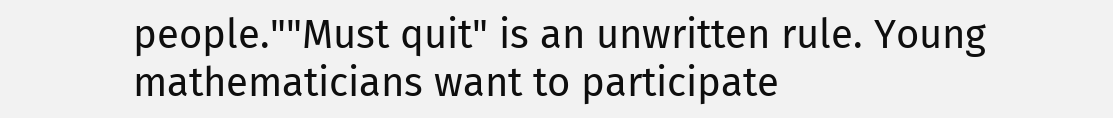people.""Must quit" is an unwritten rule. Young mathematicians want to participate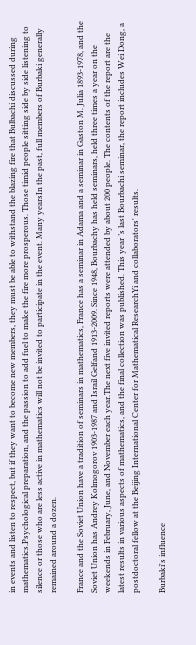in events and listen to respect, but if they want to become new members, they must be able to withstand the blazing fire that Bulbachi discussed during mathematics.Psychological preparation, and the passion to add fuel to make the fire more prosperous. Those timid people sitting side by side listening to silence or those who are less active in mathematics will not be invited to participate in the event. Many yearsIn the past, full members of Burbaki generally remained around a dozen.

France and the Soviet Union have a tradition of seminars in mathematics, France has a seminar in Adama and a seminar in Gaston M. Julia 1893-1978, and the Soviet Union has Andrey Kolmogorov 1903-1987 and Israil Gelfand 1913-2009. Since 1948, Bourbachy has held seminars, held three times a year on the weekends in February, June, and November each year.The next five invited reports were attended by about 200 people. The contents of the report are the latest results in various aspects of mathematics, and the final collection was published. This year ’s last Bourbachi seminar, the report includes Wei Dong, a postdoctoral fellow at the Beijing International Center for Mathematical ResearchYi and collaborators' results.

Burbaki's influence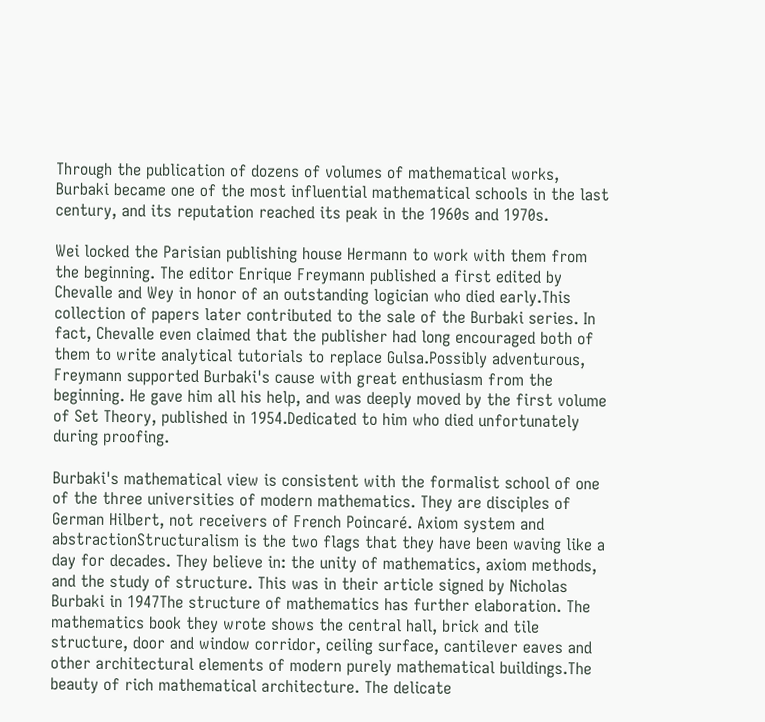Through the publication of dozens of volumes of mathematical works, Burbaki became one of the most influential mathematical schools in the last century, and its reputation reached its peak in the 1960s and 1970s.

Wei locked the Parisian publishing house Hermann to work with them from the beginning. The editor Enrique Freymann published a first edited by Chevalle and Wey in honor of an outstanding logician who died early.This collection of papers later contributed to the sale of the Burbaki series. In fact, Chevalle even claimed that the publisher had long encouraged both of them to write analytical tutorials to replace Gulsa.Possibly adventurous, Freymann supported Burbaki's cause with great enthusiasm from the beginning. He gave him all his help, and was deeply moved by the first volume of Set Theory, published in 1954.Dedicated to him who died unfortunately during proofing.

Burbaki's mathematical view is consistent with the formalist school of one of the three universities of modern mathematics. They are disciples of German Hilbert, not receivers of French Poincaré. Axiom system and abstractionStructuralism is the two flags that they have been waving like a day for decades. They believe in: the unity of mathematics, axiom methods, and the study of structure. This was in their article signed by Nicholas Burbaki in 1947The structure of mathematics has further elaboration. The mathematics book they wrote shows the central hall, brick and tile structure, door and window corridor, ceiling surface, cantilever eaves and other architectural elements of modern purely mathematical buildings.The beauty of rich mathematical architecture. The delicate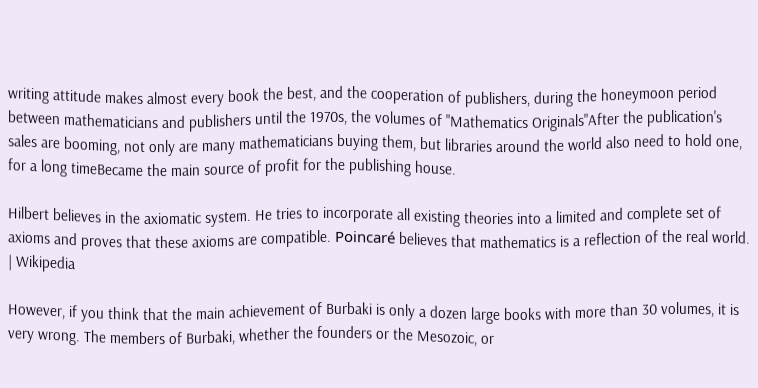writing attitude makes almost every book the best, and the cooperation of publishers, during the honeymoon period between mathematicians and publishers until the 1970s, the volumes of "Mathematics Originals"After the publication's sales are booming, not only are many mathematicians buying them, but libraries around the world also need to hold one, for a long timeBecame the main source of profit for the publishing house.

Hilbert believes in the axiomatic system. He tries to incorporate all existing theories into a limited and complete set of axioms and proves that these axioms are compatible. Poincaré believes that mathematics is a reflection of the real world. | Wikipedia

However, if you think that the main achievement of Burbaki is only a dozen large books with more than 30 volumes, it is very wrong. The members of Burbaki, whether the founders or the Mesozoic, or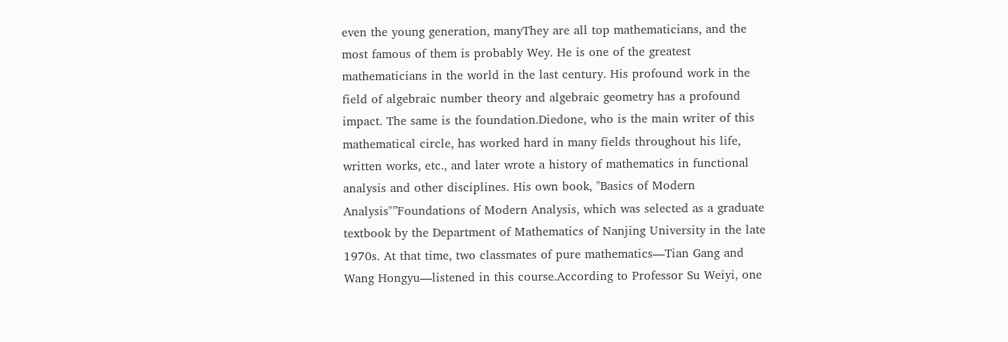even the young generation, manyThey are all top mathematicians, and the most famous of them is probably Wey. He is one of the greatest mathematicians in the world in the last century. His profound work in the field of algebraic number theory and algebraic geometry has a profound impact. The same is the foundation.Diedone, who is the main writer of this mathematical circle, has worked hard in many fields throughout his life, written works, etc., and later wrote a history of mathematics in functional analysis and other disciplines. His own book, "Basics of Modern Analysis"”Foundations of Modern Analysis, which was selected as a graduate textbook by the Department of Mathematics of Nanjing University in the late 1970s. At that time, two classmates of pure mathematics—Tian Gang and Wang Hongyu—listened in this course.According to Professor Su Weiyi, one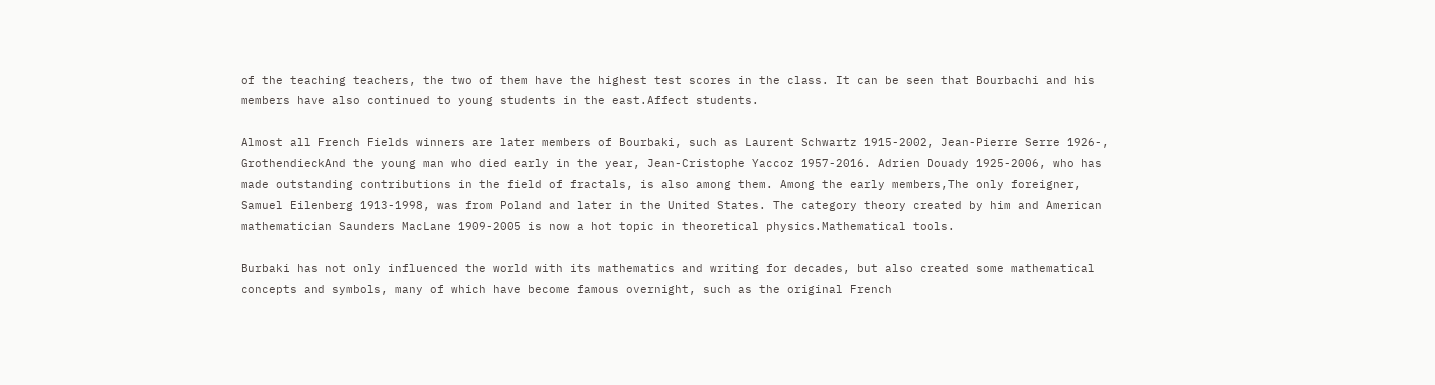of the teaching teachers, the two of them have the highest test scores in the class. It can be seen that Bourbachi and his members have also continued to young students in the east.Affect students.

Almost all French Fields winners are later members of Bourbaki, such as Laurent Schwartz 1915-2002, Jean-Pierre Serre 1926-, GrothendieckAnd the young man who died early in the year, Jean-Cristophe Yaccoz 1957-2016. Adrien Douady 1925-2006, who has made outstanding contributions in the field of fractals, is also among them. Among the early members,The only foreigner, Samuel Eilenberg 1913-1998, was from Poland and later in the United States. The category theory created by him and American mathematician Saunders MacLane 1909-2005 is now a hot topic in theoretical physics.Mathematical tools.

Burbaki has not only influenced the world with its mathematics and writing for decades, but also created some mathematical concepts and symbols, many of which have become famous overnight, such as the original French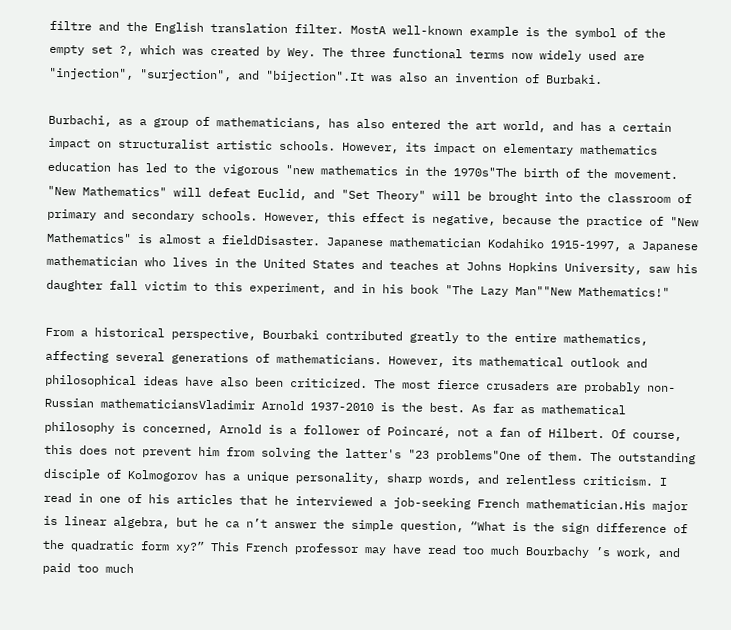filtre and the English translation filter. MostA well-known example is the symbol of the empty set ?, which was created by Wey. The three functional terms now widely used are "injection", "surjection", and "bijection".It was also an invention of Burbaki.

Burbachi, as a group of mathematicians, has also entered the art world, and has a certain impact on structuralist artistic schools. However, its impact on elementary mathematics education has led to the vigorous "new mathematics in the 1970s"The birth of the movement. "New Mathematics" will defeat Euclid, and "Set Theory" will be brought into the classroom of primary and secondary schools. However, this effect is negative, because the practice of "New Mathematics" is almost a fieldDisaster. Japanese mathematician Kodahiko 1915-1997, a Japanese mathematician who lives in the United States and teaches at Johns Hopkins University, saw his daughter fall victim to this experiment, and in his book "The Lazy Man""New Mathematics!"

From a historical perspective, Bourbaki contributed greatly to the entire mathematics, affecting several generations of mathematicians. However, its mathematical outlook and philosophical ideas have also been criticized. The most fierce crusaders are probably non-Russian mathematiciansVladimir Arnold 1937-2010 is the best. As far as mathematical philosophy is concerned, Arnold is a follower of Poincaré, not a fan of Hilbert. Of course, this does not prevent him from solving the latter's "23 problems"One of them. The outstanding disciple of Kolmogorov has a unique personality, sharp words, and relentless criticism. I read in one of his articles that he interviewed a job-seeking French mathematician.His major is linear algebra, but he ca n’t answer the simple question, “What is the sign difference of the quadratic form xy?” This French professor may have read too much Bourbachy ’s work, and paid too much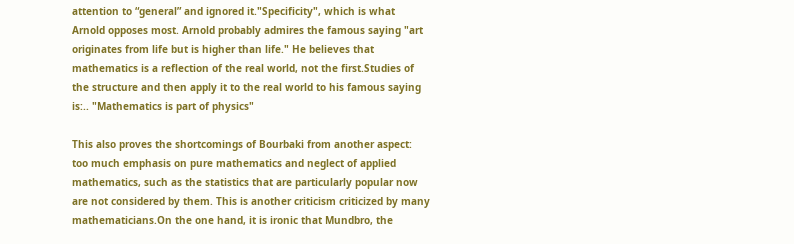attention to “general” and ignored it."Specificity", which is what Arnold opposes most. Arnold probably admires the famous saying "art originates from life but is higher than life." He believes that mathematics is a reflection of the real world, not the first.Studies of the structure and then apply it to the real world to his famous saying is:.. "Mathematics is part of physics"

This also proves the shortcomings of Bourbaki from another aspect: too much emphasis on pure mathematics and neglect of applied mathematics, such as the statistics that are particularly popular now are not considered by them. This is another criticism criticized by many mathematicians.On the one hand, it is ironic that Mundbro, the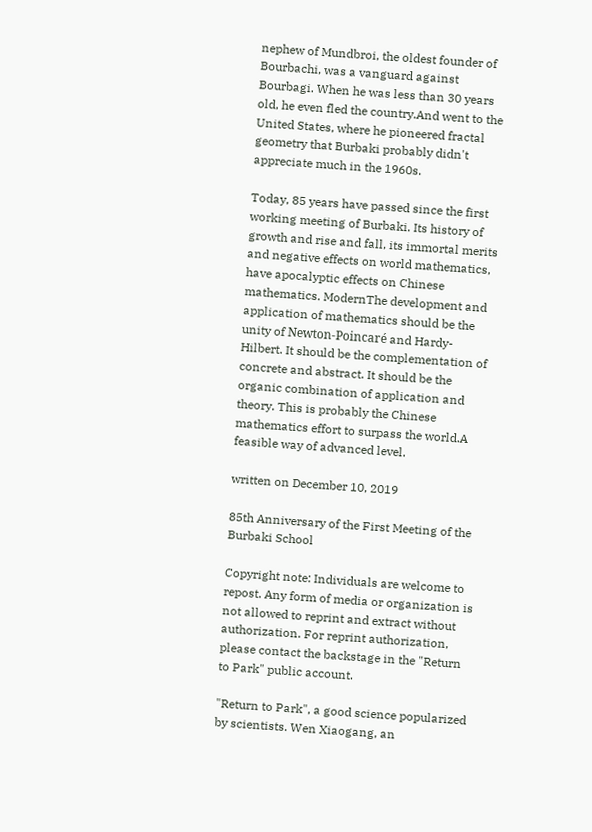nephew of Mundbroi, the oldest founder of Bourbachi, was a vanguard against Bourbagi. When he was less than 30 years old, he even fled the country.And went to the United States, where he pioneered fractal geometry that Burbaki probably didn't appreciate much in the 1960s.

Today, 85 years have passed since the first working meeting of Burbaki. Its history of growth and rise and fall, its immortal merits and negative effects on world mathematics, have apocalyptic effects on Chinese mathematics. ModernThe development and application of mathematics should be the unity of Newton-Poincaré and Hardy-Hilbert. It should be the complementation of concrete and abstract. It should be the organic combination of application and theory. This is probably the Chinese mathematics effort to surpass the world.A feasible way of advanced level.

written on December 10, 2019

85th Anniversary of the First Meeting of the Burbaki School

Copyright note: Individuals are welcome to repost. Any form of media or organization is not allowed to reprint and extract without authorization. For reprint authorization, please contact the backstage in the "Return to Park" public account.

"Return to Park", a good science popularized by scientists. Wen Xiaogang, an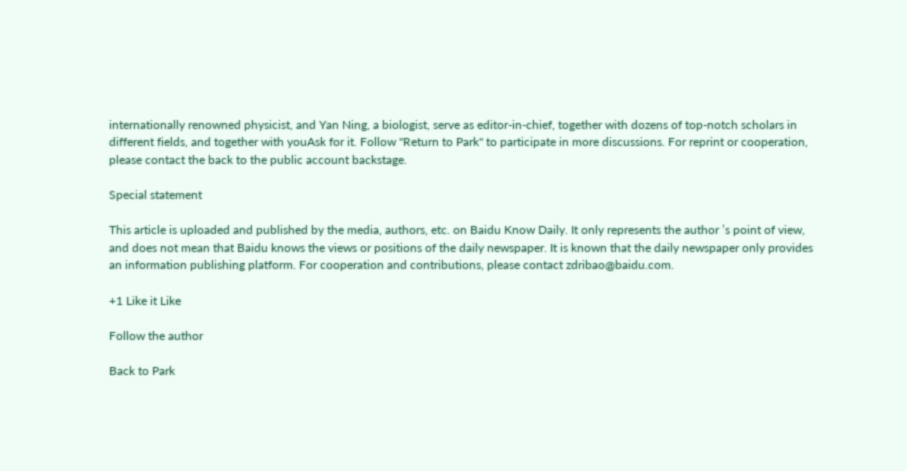internationally renowned physicist, and Yan Ning, a biologist, serve as editor-in-chief, together with dozens of top-notch scholars in different fields, and together with youAsk for it. Follow "Return to Park" to participate in more discussions. For reprint or cooperation, please contact the back to the public account backstage.

Special statement

This article is uploaded and published by the media, authors, etc. on Baidu Know Daily. It only represents the author ’s point of view, and does not mean that Baidu knows the views or positions of the daily newspaper. It is known that the daily newspaper only provides an information publishing platform. For cooperation and contributions, please contact zdribao@baidu.com.

+1 Like it Like

Follow the author

Back to Park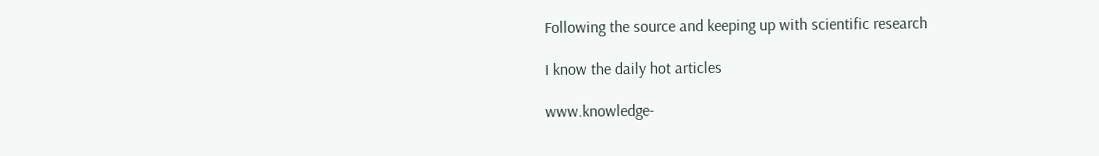Following the source and keeping up with scientific research

I know the daily hot articles

www.knowledge-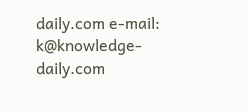daily.com e-mail: k@knowledge-daily.com